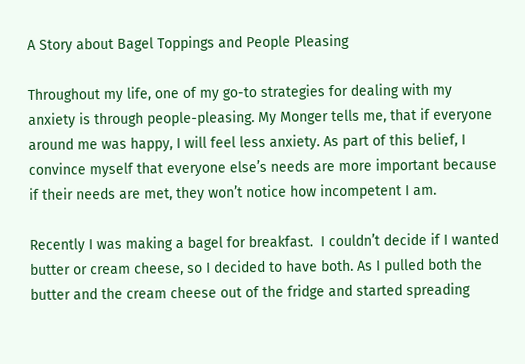A Story about Bagel Toppings and People Pleasing

Throughout my life, one of my go-to strategies for dealing with my anxiety is through people-pleasing. My Monger tells me, that if everyone around me was happy, I will feel less anxiety. As part of this belief, I convince myself that everyone else’s needs are more important because if their needs are met, they won’t notice how incompetent I am.

Recently I was making a bagel for breakfast.  I couldn’t decide if I wanted butter or cream cheese, so I decided to have both. As I pulled both the butter and the cream cheese out of the fridge and started spreading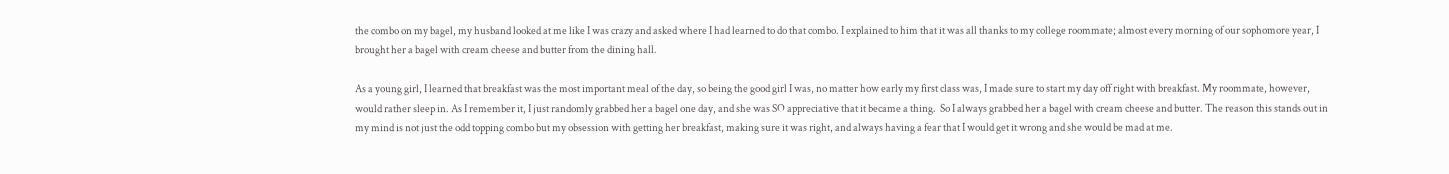the combo on my bagel, my husband looked at me like I was crazy and asked where I had learned to do that combo. I explained to him that it was all thanks to my college roommate; almost every morning of our sophomore year, I brought her a bagel with cream cheese and butter from the dining hall.

As a young girl, I learned that breakfast was the most important meal of the day, so being the good girl I was, no matter how early my first class was, I made sure to start my day off right with breakfast. My roommate, however, would rather sleep in. As I remember it, I just randomly grabbed her a bagel one day, and she was SO appreciative that it became a thing.  So I always grabbed her a bagel with cream cheese and butter. The reason this stands out in my mind is not just the odd topping combo but my obsession with getting her breakfast, making sure it was right, and always having a fear that I would get it wrong and she would be mad at me.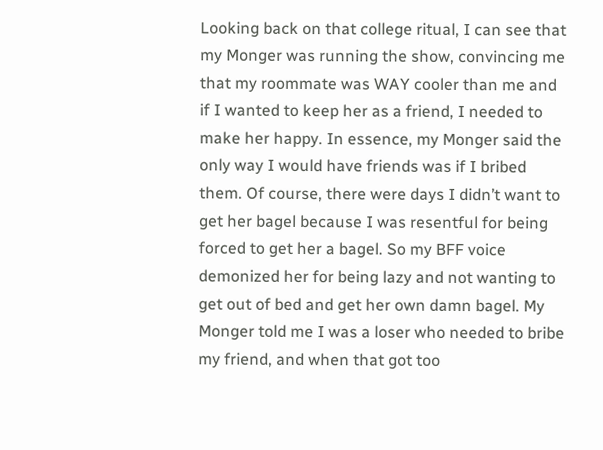Looking back on that college ritual, I can see that my Monger was running the show, convincing me that my roommate was WAY cooler than me and if I wanted to keep her as a friend, I needed to make her happy. In essence, my Monger said the only way I would have friends was if I bribed them. Of course, there were days I didn’t want to get her bagel because I was resentful for being forced to get her a bagel. So my BFF voice demonized her for being lazy and not wanting to get out of bed and get her own damn bagel. My Monger told me I was a loser who needed to bribe my friend, and when that got too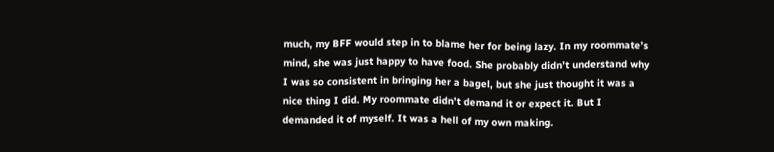much, my BFF would step in to blame her for being lazy. In my roommate’s mind, she was just happy to have food. She probably didn’t understand why I was so consistent in bringing her a bagel, but she just thought it was a nice thing I did. My roommate didn’t demand it or expect it. But I demanded it of myself. It was a hell of my own making.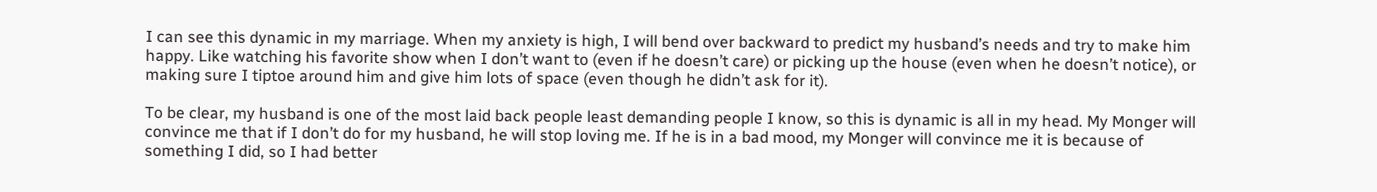I can see this dynamic in my marriage. When my anxiety is high, I will bend over backward to predict my husband’s needs and try to make him happy. Like watching his favorite show when I don’t want to (even if he doesn’t care) or picking up the house (even when he doesn’t notice), or making sure I tiptoe around him and give him lots of space (even though he didn’t ask for it).

To be clear, my husband is one of the most laid back people least demanding people I know, so this is dynamic is all in my head. My Monger will convince me that if I don’t do for my husband, he will stop loving me. If he is in a bad mood, my Monger will convince me it is because of something I did, so I had better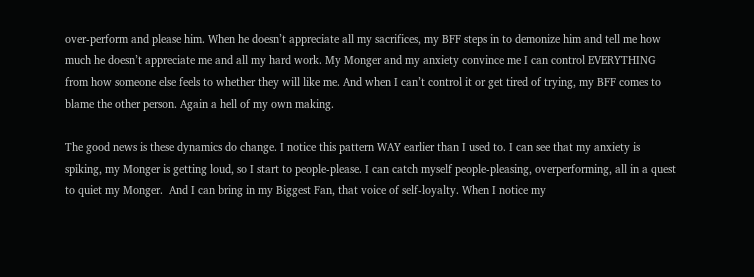over-perform and please him. When he doesn’t appreciate all my sacrifices, my BFF steps in to demonize him and tell me how much he doesn’t appreciate me and all my hard work. My Monger and my anxiety convince me I can control EVERYTHING from how someone else feels to whether they will like me. And when I can’t control it or get tired of trying, my BFF comes to blame the other person. Again a hell of my own making.

The good news is these dynamics do change. I notice this pattern WAY earlier than I used to. I can see that my anxiety is spiking, my Monger is getting loud, so I start to people-please. I can catch myself people-pleasing, overperforming, all in a quest to quiet my Monger.  And I can bring in my Biggest Fan, that voice of self-loyalty. When I notice my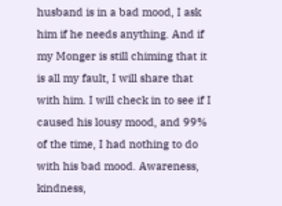husband is in a bad mood, I ask him if he needs anything. And if my Monger is still chiming that it is all my fault, I will share that with him. I will check in to see if I caused his lousy mood, and 99% of the time, I had nothing to do with his bad mood. Awareness, kindness,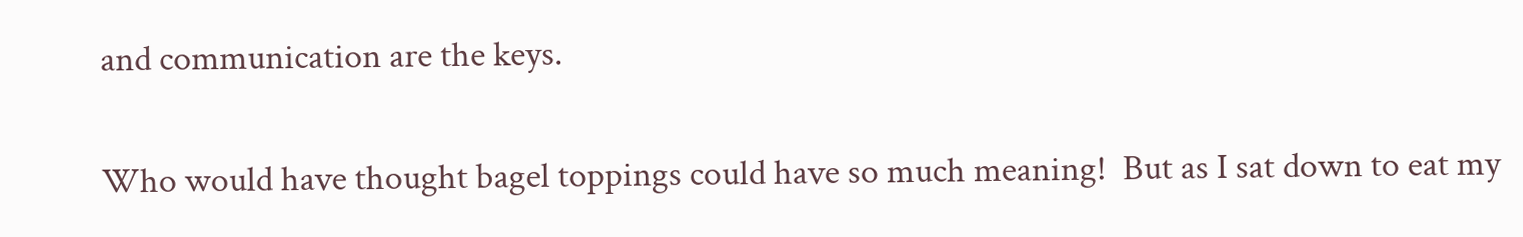and communication are the keys.

Who would have thought bagel toppings could have so much meaning!  But as I sat down to eat my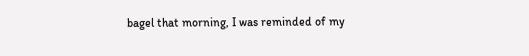bagel that morning, I was reminded of my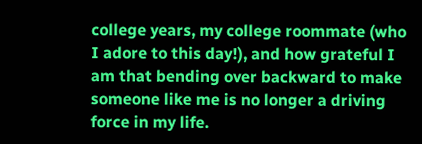college years, my college roommate (who I adore to this day!), and how grateful I am that bending over backward to make someone like me is no longer a driving force in my life.